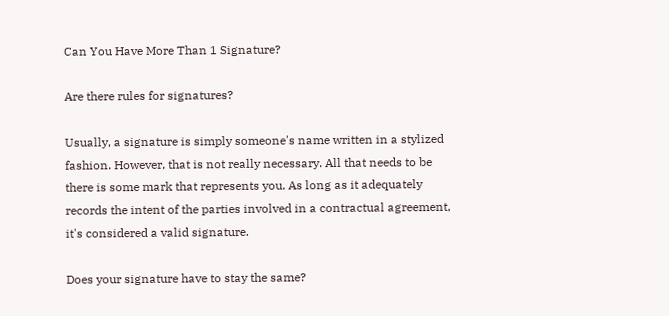Can You Have More Than 1 Signature?

Are there rules for signatures?

Usually, a signature is simply someone's name written in a stylized fashion. However, that is not really necessary. All that needs to be there is some mark that represents you. As long as it adequately records the intent of the parties involved in a contractual agreement, it's considered a valid signature.

Does your signature have to stay the same?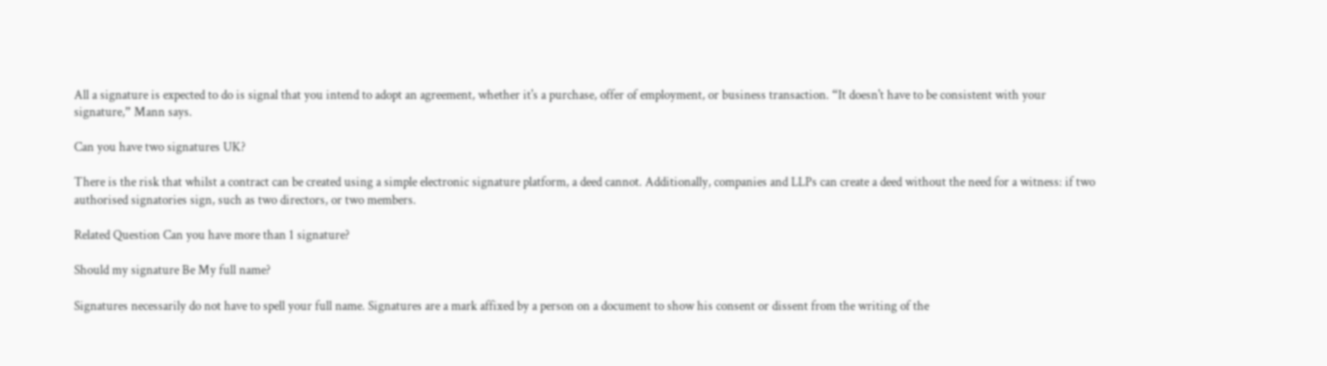All a signature is expected to do is signal that you intend to adopt an agreement, whether it's a purchase, offer of employment, or business transaction. “It doesn't have to be consistent with your signature,” Mann says.

Can you have two signatures UK?

There is the risk that whilst a contract can be created using a simple electronic signature platform, a deed cannot. Additionally, companies and LLPs can create a deed without the need for a witness: if two authorised signatories sign, such as two directors, or two members.

Related Question Can you have more than 1 signature?

Should my signature Be My full name?

Signatures necessarily do not have to spell your full name. Signatures are a mark affixed by a person on a document to show his consent or dissent from the writing of the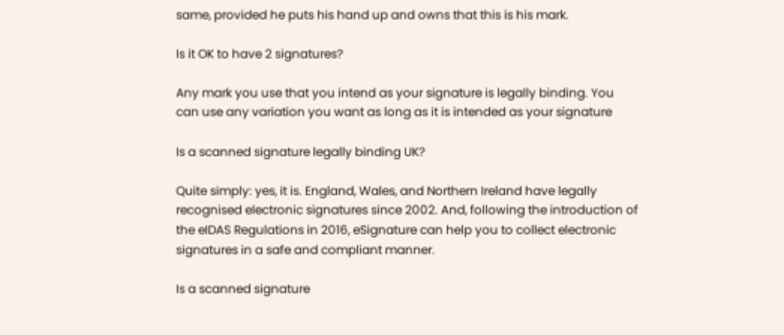same, provided he puts his hand up and owns that this is his mark.

Is it OK to have 2 signatures?

Any mark you use that you intend as your signature is legally binding. You can use any variation you want as long as it is intended as your signature

Is a scanned signature legally binding UK?

Quite simply: yes, it is. England, Wales, and Northern Ireland have legally recognised electronic signatures since 2002. And, following the introduction of the eIDAS Regulations in 2016, eSignature can help you to collect electronic signatures in a safe and compliant manner.

Is a scanned signature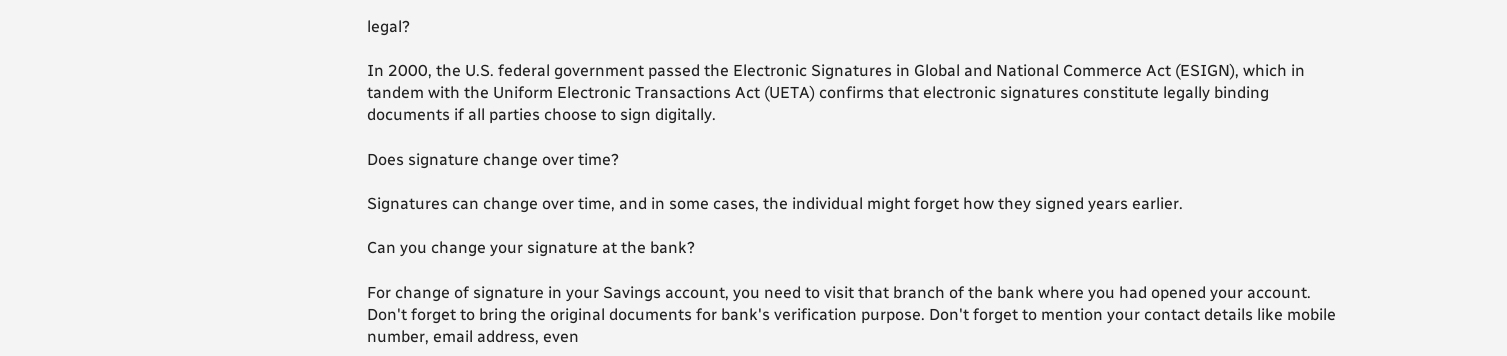legal?

In 2000, the U.S. federal government passed the Electronic Signatures in Global and National Commerce Act (ESIGN), which in tandem with the Uniform Electronic Transactions Act (UETA) confirms that electronic signatures constitute legally binding documents if all parties choose to sign digitally.

Does signature change over time?

Signatures can change over time, and in some cases, the individual might forget how they signed years earlier.

Can you change your signature at the bank?

For change of signature in your Savings account, you need to visit that branch of the bank where you had opened your account. Don't forget to bring the original documents for bank's verification purpose. Don't forget to mention your contact details like mobile number, email address, even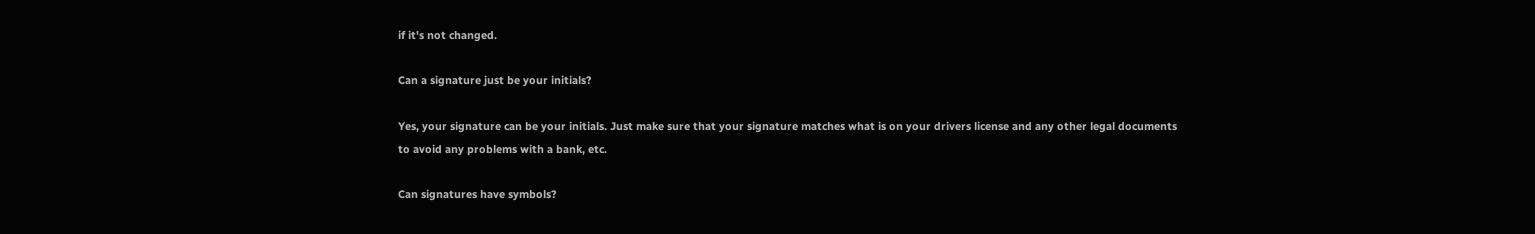if it's not changed.

Can a signature just be your initials?

Yes, your signature can be your initials. Just make sure that your signature matches what is on your drivers license and any other legal documents to avoid any problems with a bank, etc.

Can signatures have symbols?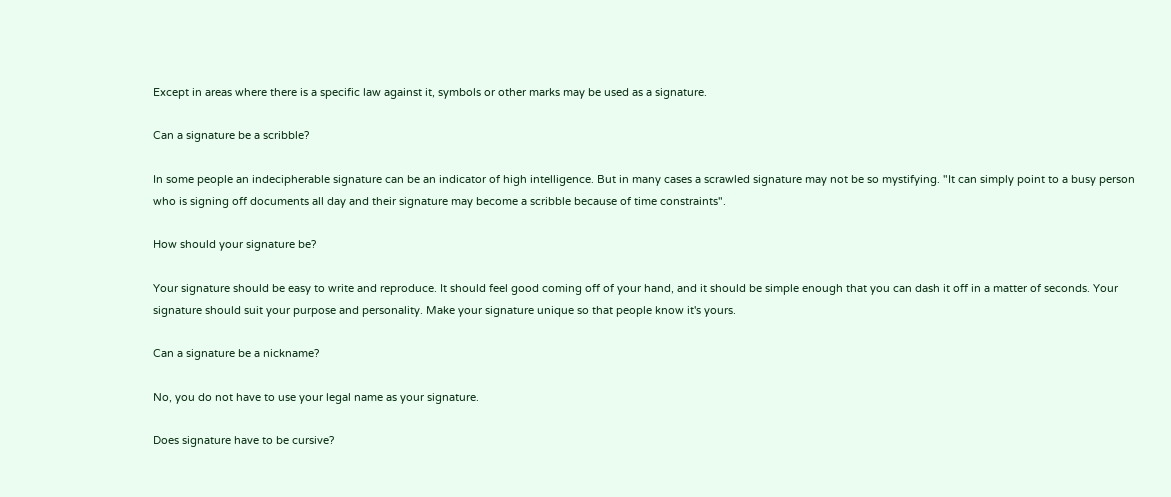Except in areas where there is a specific law against it, symbols or other marks may be used as a signature.

Can a signature be a scribble?

In some people an indecipherable signature can be an indicator of high intelligence. But in many cases a scrawled signature may not be so mystifying. "It can simply point to a busy person who is signing off documents all day and their signature may become a scribble because of time constraints".

How should your signature be?

Your signature should be easy to write and reproduce. It should feel good coming off of your hand, and it should be simple enough that you can dash it off in a matter of seconds. Your signature should suit your purpose and personality. Make your signature unique so that people know it's yours.

Can a signature be a nickname?

No, you do not have to use your legal name as your signature.

Does signature have to be cursive?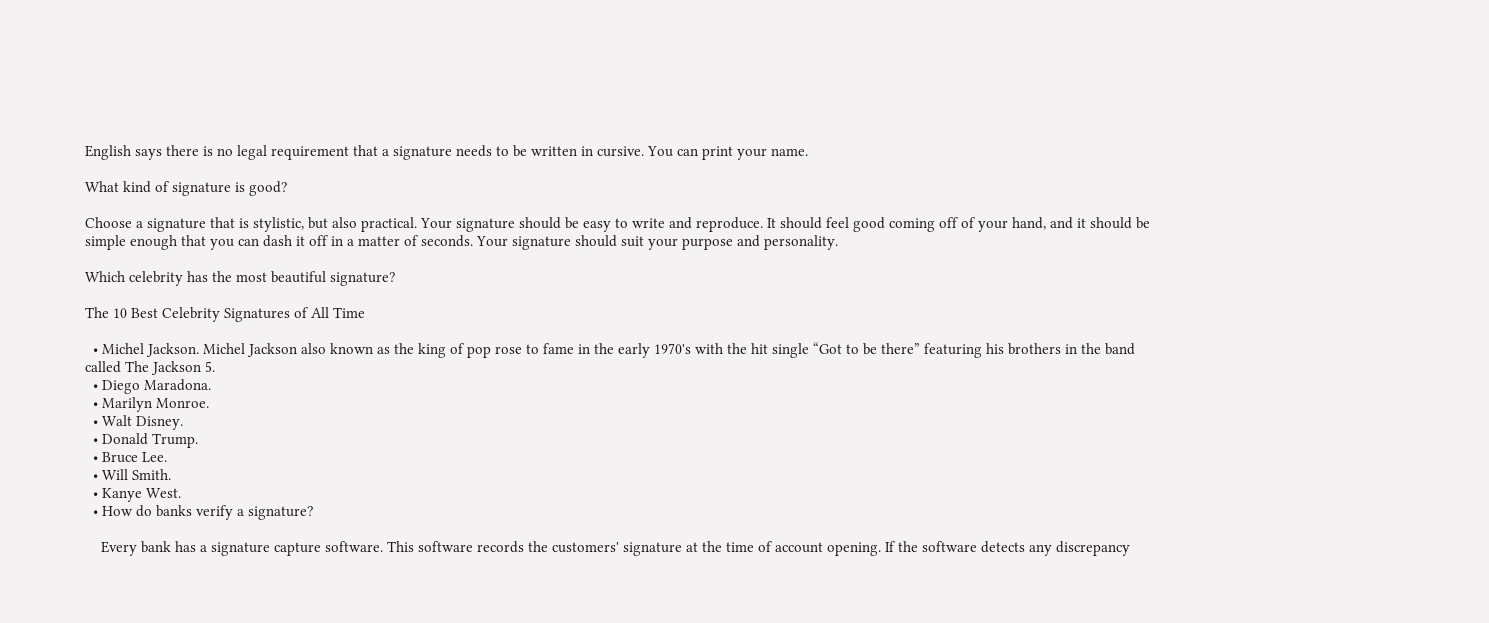English says there is no legal requirement that a signature needs to be written in cursive. You can print your name.

What kind of signature is good?

Choose a signature that is stylistic, but also practical. Your signature should be easy to write and reproduce. It should feel good coming off of your hand, and it should be simple enough that you can dash it off in a matter of seconds. Your signature should suit your purpose and personality.

Which celebrity has the most beautiful signature?

The 10 Best Celebrity Signatures of All Time

  • Michel Jackson. Michel Jackson also known as the king of pop rose to fame in the early 1970's with the hit single “Got to be there” featuring his brothers in the band called The Jackson 5.
  • Diego Maradona.
  • Marilyn Monroe.
  • Walt Disney.
  • Donald Trump.
  • Bruce Lee.
  • Will Smith.
  • Kanye West.
  • How do banks verify a signature?

    Every bank has a signature capture software. This software records the customers' signature at the time of account opening. If the software detects any discrepancy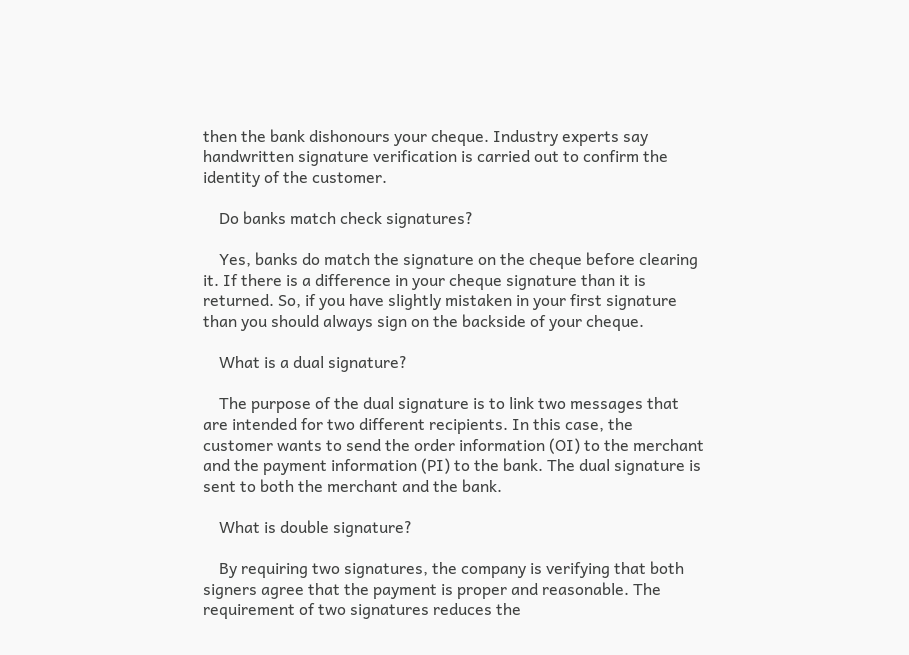then the bank dishonours your cheque. Industry experts say handwritten signature verification is carried out to confirm the identity of the customer.

    Do banks match check signatures?

    Yes, banks do match the signature on the cheque before clearing it. If there is a difference in your cheque signature than it is returned. So, if you have slightly mistaken in your first signature than you should always sign on the backside of your cheque.

    What is a dual signature?

    The purpose of the dual signature is to link two messages that are intended for two different recipients. In this case, the customer wants to send the order information (OI) to the merchant and the payment information (PI) to the bank. The dual signature is sent to both the merchant and the bank.

    What is double signature?

    By requiring two signatures, the company is verifying that both signers agree that the payment is proper and reasonable. The requirement of two signatures reduces the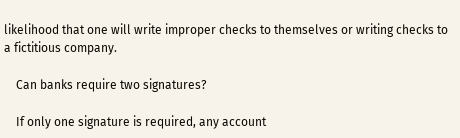likelihood that one will write improper checks to themselves or writing checks to a fictitious company.

    Can banks require two signatures?

    If only one signature is required, any account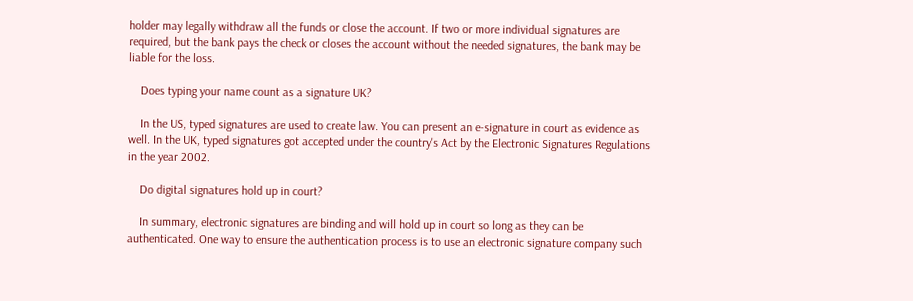holder may legally withdraw all the funds or close the account. If two or more individual signatures are required, but the bank pays the check or closes the account without the needed signatures, the bank may be liable for the loss.

    Does typing your name count as a signature UK?

    In the US, typed signatures are used to create law. You can present an e-signature in court as evidence as well. In the UK, typed signatures got accepted under the country's Act by the Electronic Signatures Regulations in the year 2002.

    Do digital signatures hold up in court?

    In summary, electronic signatures are binding and will hold up in court so long as they can be authenticated. One way to ensure the authentication process is to use an electronic signature company such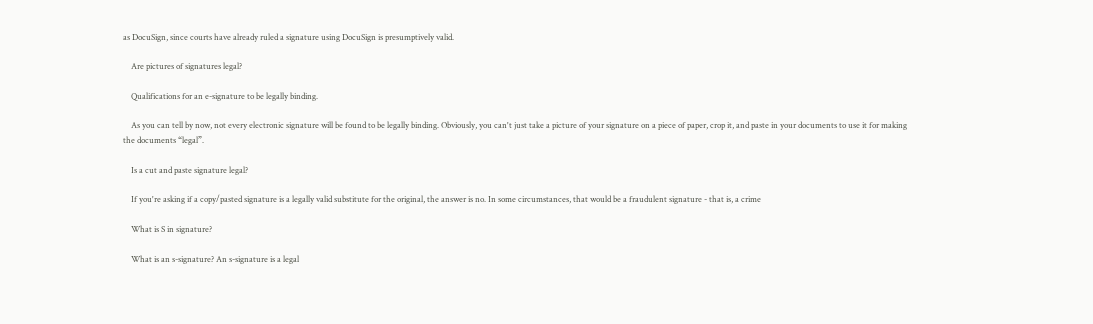as DocuSign, since courts have already ruled a signature using DocuSign is presumptively valid.

    Are pictures of signatures legal?

    Qualifications for an e-signature to be legally binding.

    As you can tell by now, not every electronic signature will be found to be legally binding. Obviously, you can't just take a picture of your signature on a piece of paper, crop it, and paste in your documents to use it for making the documents “legal”.

    Is a cut and paste signature legal?

    If you're asking if a copy/pasted signature is a legally valid substitute for the original, the answer is no. In some circumstances, that would be a fraudulent signature - that is, a crime

    What is S in signature?

    What is an s-signature? An s-signature is a legal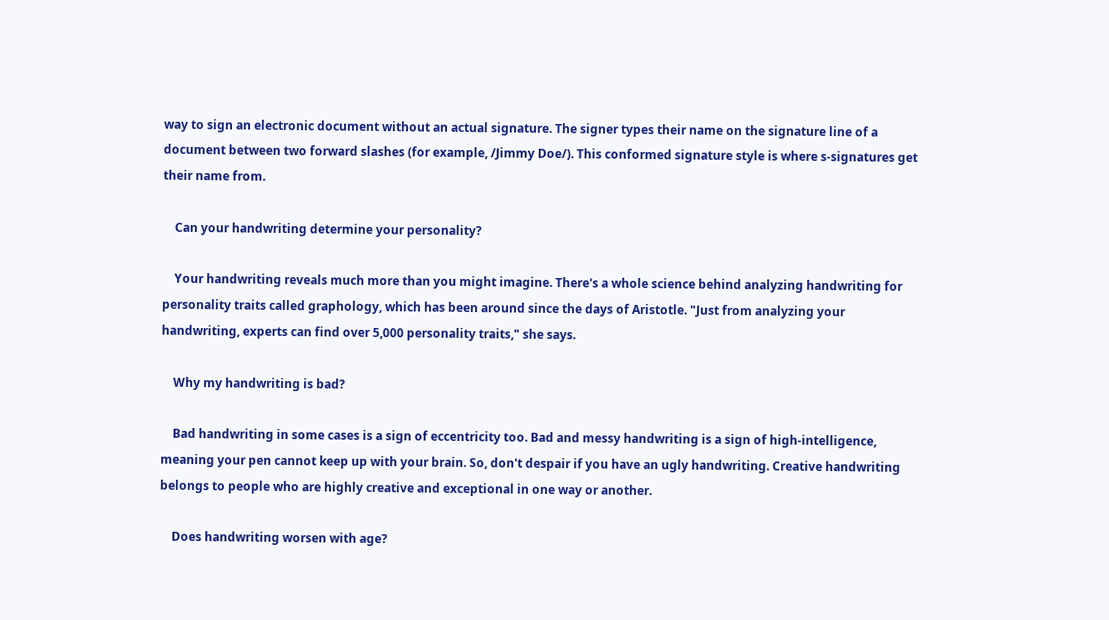way to sign an electronic document without an actual signature. The signer types their name on the signature line of a document between two forward slashes (for example, /Jimmy Doe/). This conformed signature style is where s-signatures get their name from.

    Can your handwriting determine your personality?

    Your handwriting reveals much more than you might imagine. There's a whole science behind analyzing handwriting for personality traits called graphology, which has been around since the days of Aristotle. "Just from analyzing your handwriting, experts can find over 5,000 personality traits," she says.

    Why my handwriting is bad?

    Bad handwriting in some cases is a sign of eccentricity too. Bad and messy handwriting is a sign of high-intelligence, meaning your pen cannot keep up with your brain. So, don't despair if you have an ugly handwriting. Creative handwriting belongs to people who are highly creative and exceptional in one way or another.

    Does handwriting worsen with age?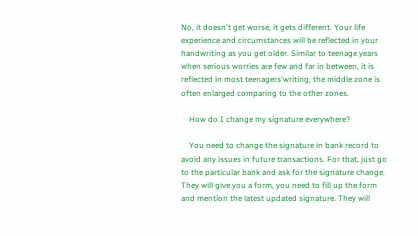No, it doesn't get worse, it gets different. Your life experience and circumstances will be reflected in your handwriting as you get older. Similar to teenage years when serious worries are few and far in between, it is reflected in most teenagers'writing, the middle zone is often enlarged comparing to the other zones.

    How do I change my signature everywhere?

    You need to change the signature in bank record to avoid any issues in future transactions. For that, just go to the particular bank and ask for the signature change. They will give you a form, you need to fill up the form and mention the latest updated signature. They will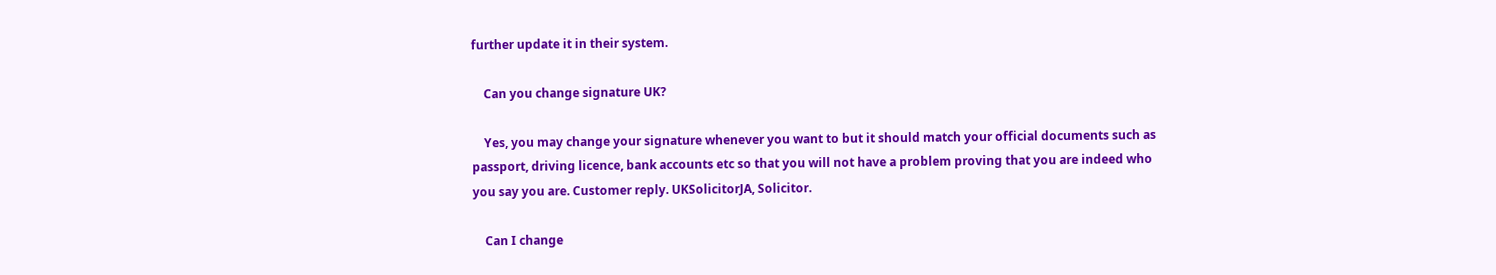further update it in their system.

    Can you change signature UK?

    Yes, you may change your signature whenever you want to but it should match your official documents such as passport, driving licence, bank accounts etc so that you will not have a problem proving that you are indeed who you say you are. Customer reply. UKSolicitorJA, Solicitor.

    Can I change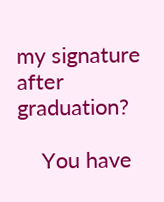my signature after graduation?

    You have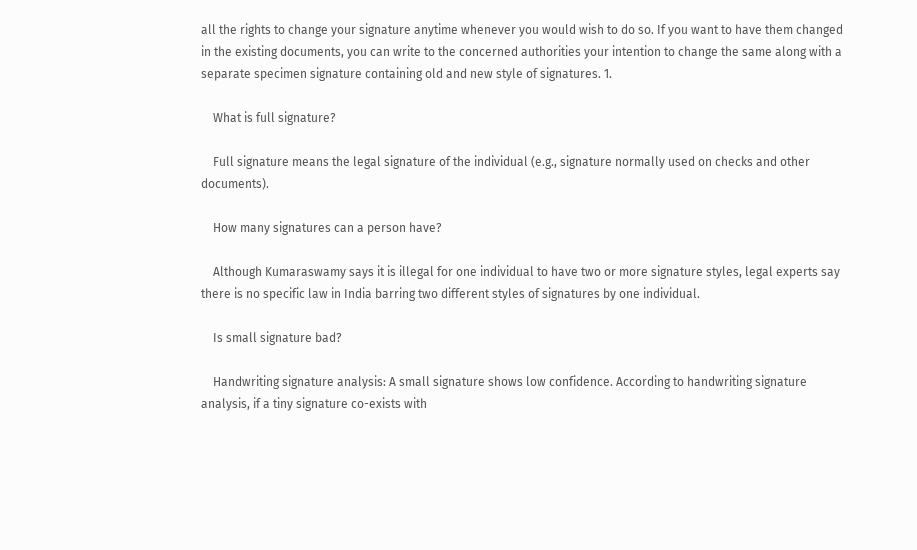all the rights to change your signature anytime whenever you would wish to do so. If you want to have them changed in the existing documents, you can write to the concerned authorities your intention to change the same along with a separate specimen signature containing old and new style of signatures. 1.

    What is full signature?

    Full signature means the legal signature of the individual (e.g., signature normally used on checks and other documents).

    How many signatures can a person have?

    Although Kumaraswamy says it is illegal for one individual to have two or more signature styles, legal experts say there is no specific law in India barring two different styles of signatures by one individual.

    Is small signature bad?

    Handwriting signature analysis: A small signature shows low confidence. According to handwriting signature analysis, if a tiny signature co-exists with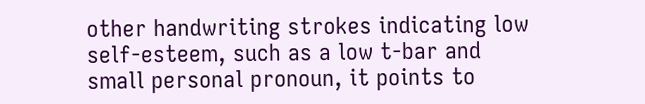other handwriting strokes indicating low self-esteem, such as a low t-bar and small personal pronoun, it points to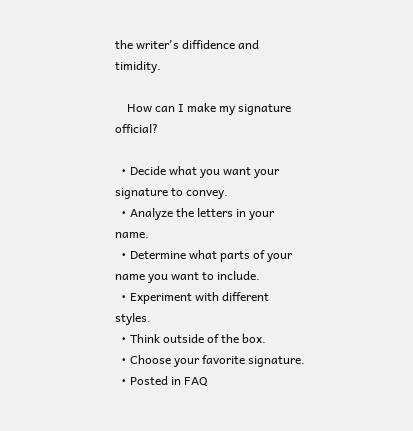the writer's diffidence and timidity.

    How can I make my signature official?

  • Decide what you want your signature to convey.
  • Analyze the letters in your name.
  • Determine what parts of your name you want to include.
  • Experiment with different styles.
  • Think outside of the box.
  • Choose your favorite signature.
  • Posted in FAQ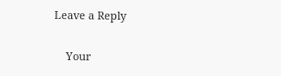Leave a Reply

    Your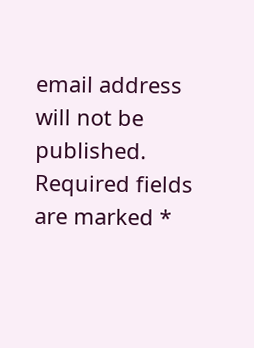email address will not be published. Required fields are marked *